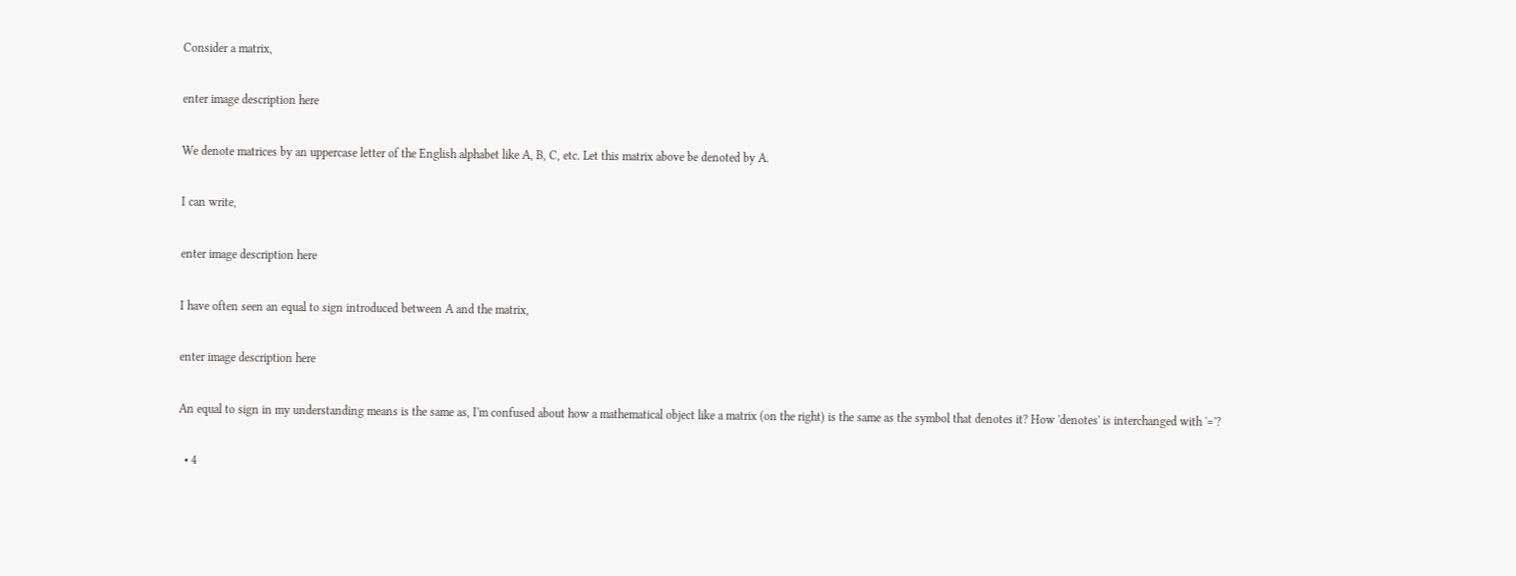Consider a matrix,

enter image description here

We denote matrices by an uppercase letter of the English alphabet like A, B, C, etc. Let this matrix above be denoted by A.

I can write,

enter image description here

I have often seen an equal to sign introduced between A and the matrix,

enter image description here

An equal to sign in my understanding means is the same as, I'm confused about how a mathematical object like a matrix (on the right) is the same as the symbol that denotes it? How 'denotes' is interchanged with '='?

  • 4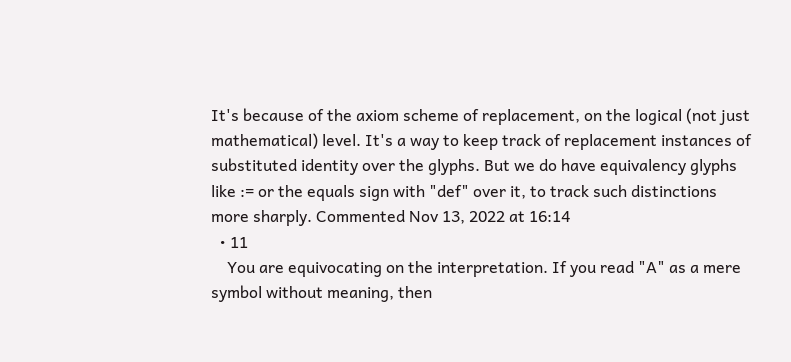It's because of the axiom scheme of replacement, on the logical (not just mathematical) level. It's a way to keep track of replacement instances of substituted identity over the glyphs. But we do have equivalency glyphs like := or the equals sign with "def" over it, to track such distinctions more sharply. Commented Nov 13, 2022 at 16:14
  • 11
    You are equivocating on the interpretation. If you read "A" as a mere symbol without meaning, then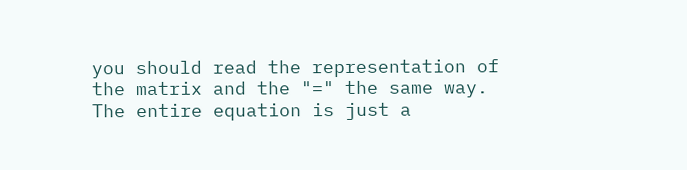you should read the representation of the matrix and the "=" the same way. The entire equation is just a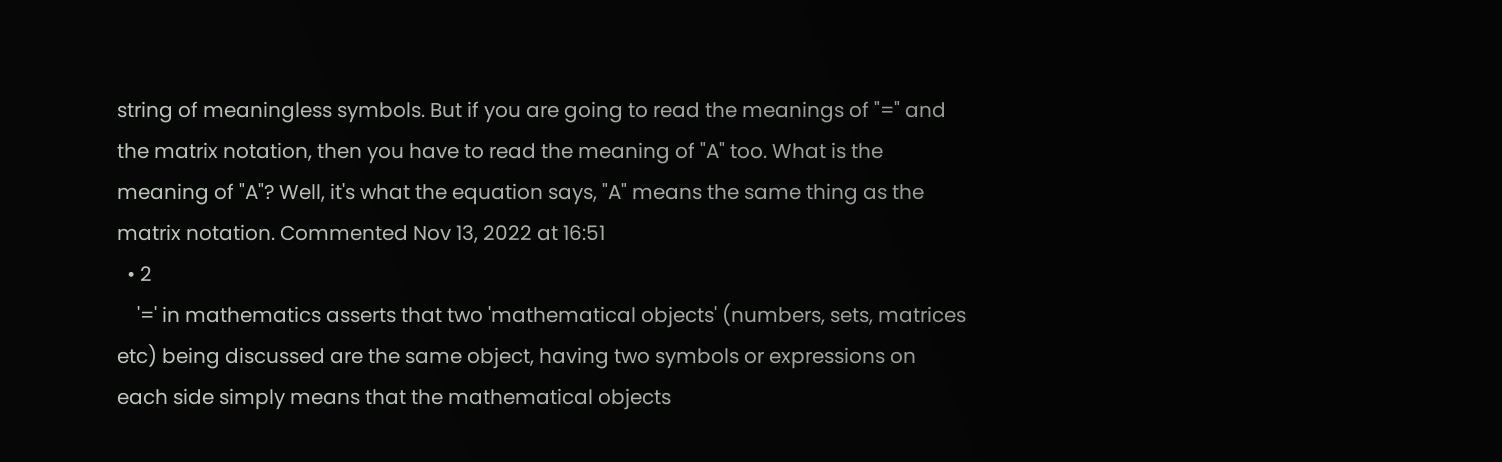string of meaningless symbols. But if you are going to read the meanings of "=" and the matrix notation, then you have to read the meaning of "A" too. What is the meaning of "A"? Well, it's what the equation says, "A" means the same thing as the matrix notation. Commented Nov 13, 2022 at 16:51
  • 2
    '=' in mathematics asserts that two 'mathematical objects' (numbers, sets, matrices etc) being discussed are the same object, having two symbols or expressions on each side simply means that the mathematical objects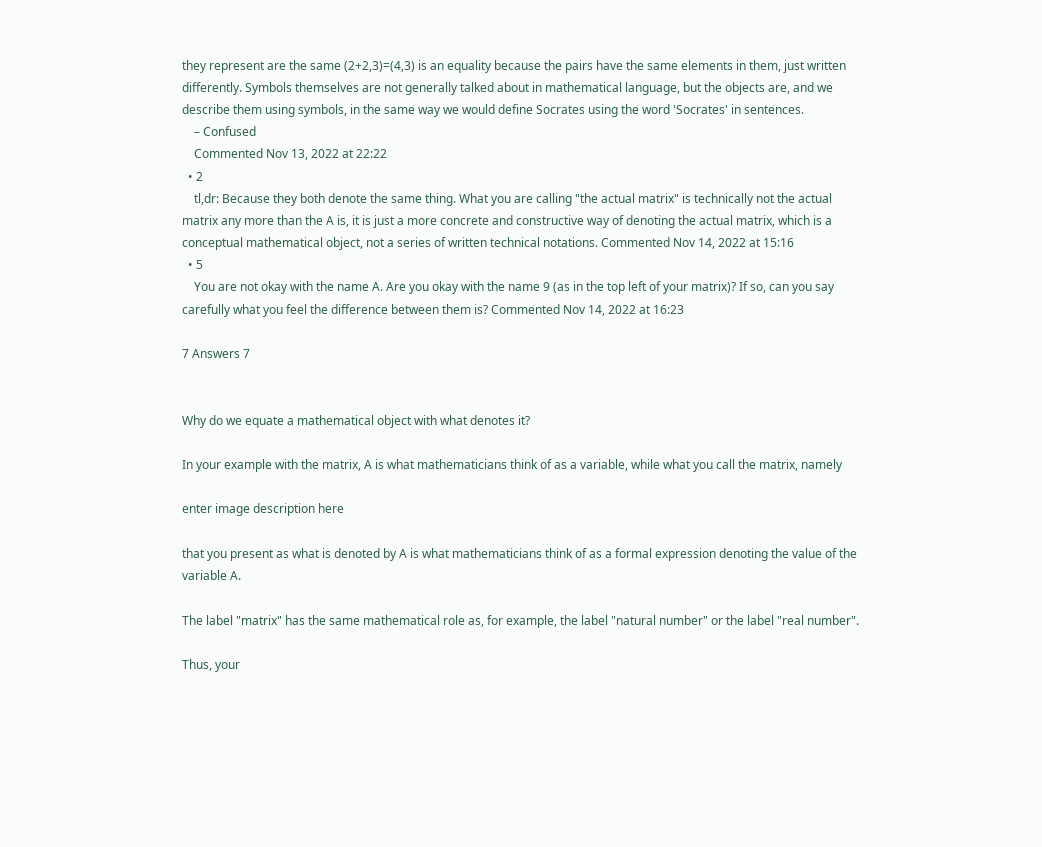they represent are the same (2+2,3)=(4,3) is an equality because the pairs have the same elements in them, just written differently. Symbols themselves are not generally talked about in mathematical language, but the objects are, and we describe them using symbols, in the same way we would define Socrates using the word 'Socrates' in sentences.
    – Confused
    Commented Nov 13, 2022 at 22:22
  • 2
    tl,dr: Because they both denote the same thing. What you are calling "the actual matrix" is technically not the actual matrix any more than the A is, it is just a more concrete and constructive way of denoting the actual matrix, which is a conceptual mathematical object, not a series of written technical notations. Commented Nov 14, 2022 at 15:16
  • 5
    You are not okay with the name A. Are you okay with the name 9 (as in the top left of your matrix)? If so, can you say carefully what you feel the difference between them is? Commented Nov 14, 2022 at 16:23

7 Answers 7


Why do we equate a mathematical object with what denotes it?

In your example with the matrix, A is what mathematicians think of as a variable, while what you call the matrix, namely

enter image description here

that you present as what is denoted by A is what mathematicians think of as a formal expression denoting the value of the variable A.

The label "matrix" has the same mathematical role as, for example, the label "natural number" or the label "real number".

Thus, your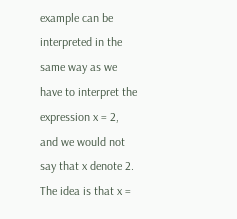example can be interpreted in the same way as we have to interpret the expression x = 2, and we would not say that x denote 2. The idea is that x =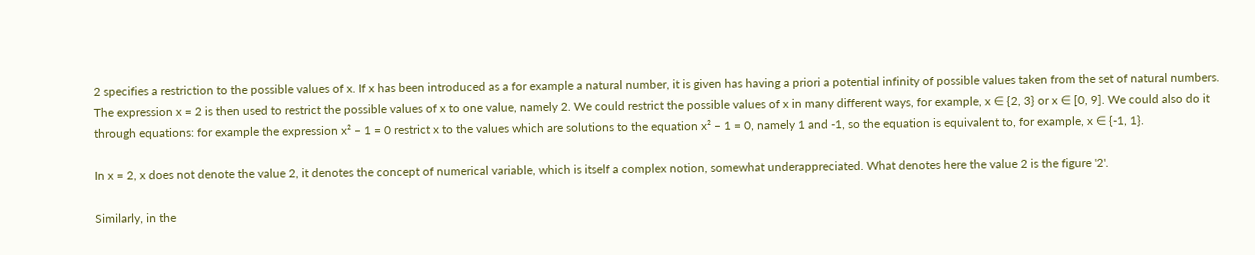2 specifies a restriction to the possible values of x. If x has been introduced as a for example a natural number, it is given has having a priori a potential infinity of possible values taken from the set of natural numbers. The expression x = 2 is then used to restrict the possible values of x to one value, namely 2. We could restrict the possible values of x in many different ways, for example, x ∈ {2, 3} or x ∈ [0, 9]. We could also do it through equations: for example the expression x² – 1 = 0 restrict x to the values which are solutions to the equation x² – 1 = 0, namely 1 and -1, so the equation is equivalent to, for example, x ∈ {-1, 1}.

In x = 2, x does not denote the value 2, it denotes the concept of numerical variable, which is itself a complex notion, somewhat underappreciated. What denotes here the value 2 is the figure '2'.

Similarly, in the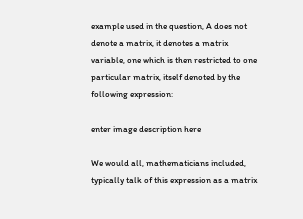example used in the question, A does not denote a matrix, it denotes a matrix variable, one which is then restricted to one particular matrix, itself denoted by the following expression:

enter image description here

We would all, mathematicians included, typically talk of this expression as a matrix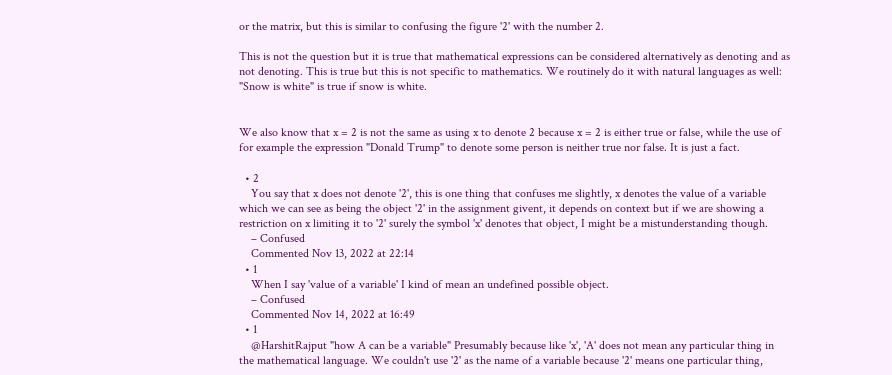or the matrix, but this is similar to confusing the figure '2' with the number 2.

This is not the question but it is true that mathematical expressions can be considered alternatively as denoting and as not denoting. This is true but this is not specific to mathematics. We routinely do it with natural languages as well: "Snow is white" is true if snow is white.


We also know that x = 2 is not the same as using x to denote 2 because x = 2 is either true or false, while the use of for example the expression "Donald Trump" to denote some person is neither true nor false. It is just a fact.

  • 2
    You say that x does not denote '2', this is one thing that confuses me slightly, x denotes the value of a variable which we can see as being the object '2' in the assignment givent, it depends on context but if we are showing a restriction on x limiting it to '2' surely the symbol 'x' denotes that object, I might be a mistunderstanding though.
    – Confused
    Commented Nov 13, 2022 at 22:14
  • 1
    When I say 'value of a variable' I kind of mean an undefined possible object.
    – Confused
    Commented Nov 14, 2022 at 16:49
  • 1
    @HarshitRajput "how A can be a variable" Presumably because like 'x', 'A' does not mean any particular thing in the mathematical language. We couldn't use '2' as the name of a variable because '2' means one particular thing,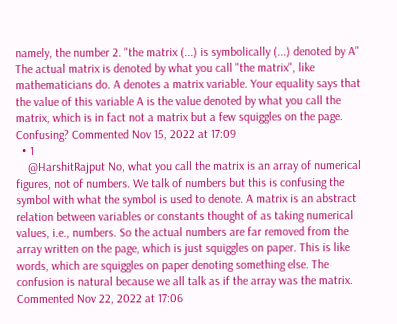namely, the number 2. "the matrix (...) is symbolically (...) denoted by A" The actual matrix is denoted by what you call "the matrix", like mathematicians do. A denotes a matrix variable. Your equality says that the value of this variable A is the value denoted by what you call the matrix, which is in fact not a matrix but a few squiggles on the page. Confusing? Commented Nov 15, 2022 at 17:09
  • 1
    @HarshitRajput No, what you call the matrix is an array of numerical figures, not of numbers. We talk of numbers but this is confusing the symbol with what the symbol is used to denote. A matrix is an abstract relation between variables or constants thought of as taking numerical values, i.e., numbers. So the actual numbers are far removed from the array written on the page, which is just squiggles on paper. This is like words, which are squiggles on paper denoting something else. The confusion is natural because we all talk as if the array was the matrix. Commented Nov 22, 2022 at 17:06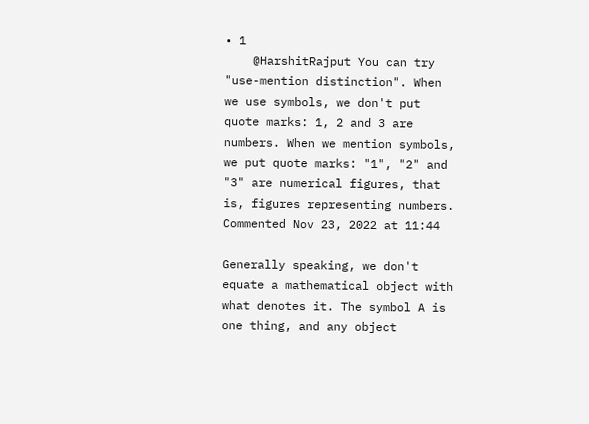• 1
    @HarshitRajput You can try "use-mention distinction". When we use symbols, we don't put quote marks: 1, 2 and 3 are numbers. When we mention symbols, we put quote marks: "1", "2" and "3" are numerical figures, that is, figures representing numbers. Commented Nov 23, 2022 at 11:44

Generally speaking, we don't equate a mathematical object with what denotes it. The symbol A is one thing, and any object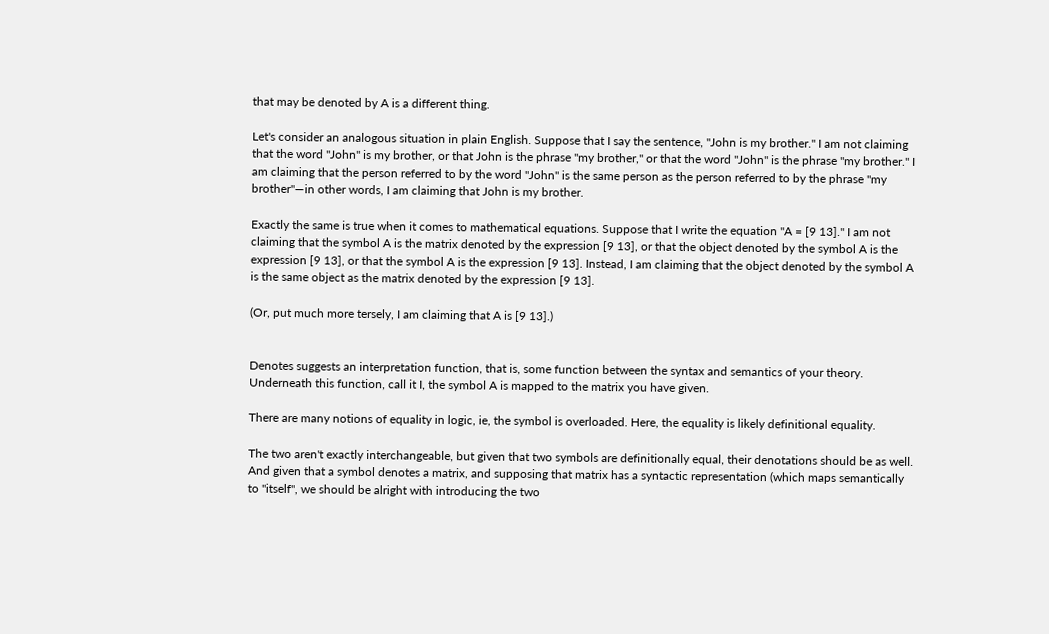that may be denoted by A is a different thing.

Let's consider an analogous situation in plain English. Suppose that I say the sentence, "John is my brother." I am not claiming that the word "John" is my brother, or that John is the phrase "my brother," or that the word "John" is the phrase "my brother." I am claiming that the person referred to by the word "John" is the same person as the person referred to by the phrase "my brother"—in other words, I am claiming that John is my brother.

Exactly the same is true when it comes to mathematical equations. Suppose that I write the equation "A = [9 13]." I am not claiming that the symbol A is the matrix denoted by the expression [9 13], or that the object denoted by the symbol A is the expression [9 13], or that the symbol A is the expression [9 13]. Instead, I am claiming that the object denoted by the symbol A is the same object as the matrix denoted by the expression [9 13].

(Or, put much more tersely, I am claiming that A is [9 13].)


Denotes suggests an interpretation function, that is, some function between the syntax and semantics of your theory. Underneath this function, call it I, the symbol A is mapped to the matrix you have given.

There are many notions of equality in logic, ie, the symbol is overloaded. Here, the equality is likely definitional equality.

The two aren't exactly interchangeable, but given that two symbols are definitionally equal, their denotations should be as well. And given that a symbol denotes a matrix, and supposing that matrix has a syntactic representation (which maps semantically to "itself", we should be alright with introducing the two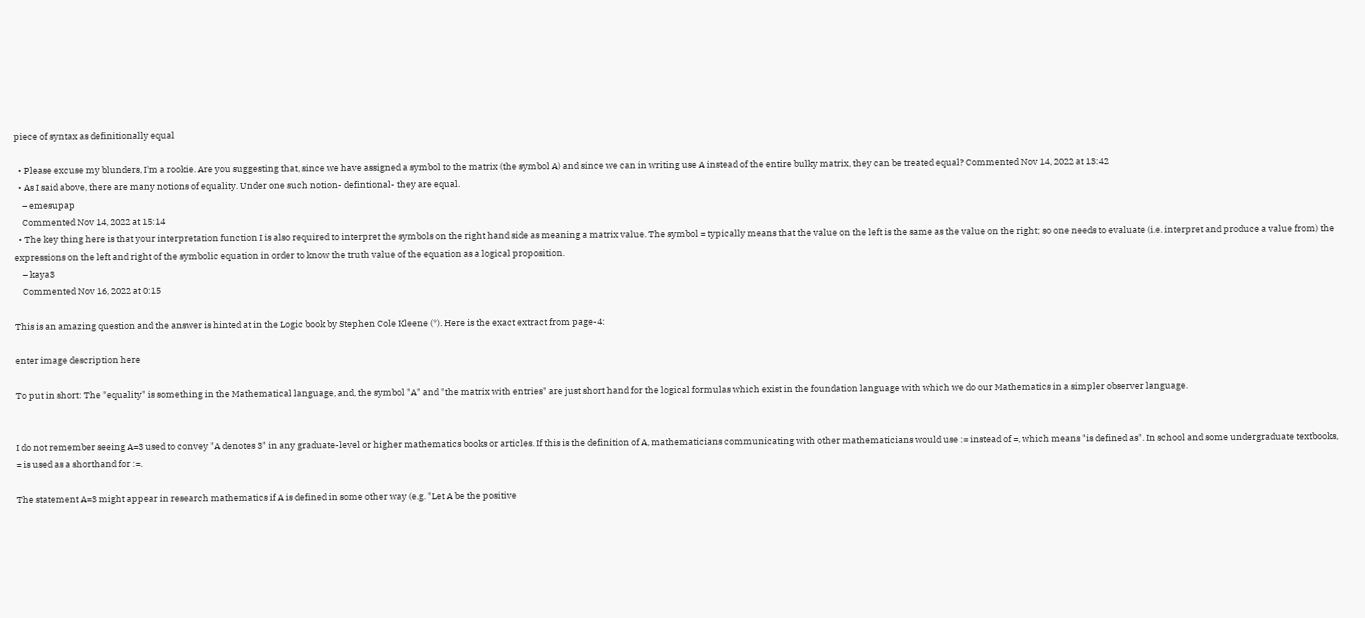piece of syntax as definitionally equal

  • Please excuse my blunders, I'm a rookie. Are you suggesting that, since we have assigned a symbol to the matrix (the symbol A) and since we can in writing use A instead of the entire bulky matrix, they can be treated equal? Commented Nov 14, 2022 at 13:42
  • As I said above, there are many notions of equality. Under one such notion- defintional- they are equal.
    – emesupap
    Commented Nov 14, 2022 at 15:14
  • The key thing here is that your interpretation function I is also required to interpret the symbols on the right hand side as meaning a matrix value. The symbol = typically means that the value on the left is the same as the value on the right; so one needs to evaluate (i.e. interpret and produce a value from) the expressions on the left and right of the symbolic equation in order to know the truth value of the equation as a logical proposition.
    – kaya3
    Commented Nov 16, 2022 at 0:15

This is an amazing question and the answer is hinted at in the Logic book by Stephen Cole Kleene (*). Here is the exact extract from page-4:

enter image description here

To put in short: The "equality" is something in the Mathematical language, and, the symbol "A" and "the matrix with entries" are just short hand for the logical formulas which exist in the foundation language with which we do our Mathematics in a simpler observer language.


I do not remember seeing A=3 used to convey "A denotes 3" in any graduate-level or higher mathematics books or articles. If this is the definition of A, mathematicians communicating with other mathematicians would use := instead of =, which means "is defined as". In school and some undergraduate textbooks, = is used as a shorthand for :=.

The statement A=3 might appear in research mathematics if A is defined in some other way (e.g. "Let A be the positive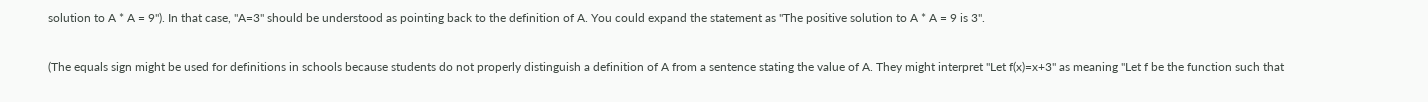solution to A * A = 9"). In that case, "A=3" should be understood as pointing back to the definition of A. You could expand the statement as "The positive solution to A * A = 9 is 3".

(The equals sign might be used for definitions in schools because students do not properly distinguish a definition of A from a sentence stating the value of A. They might interpret "Let f(x)=x+3" as meaning "Let f be the function such that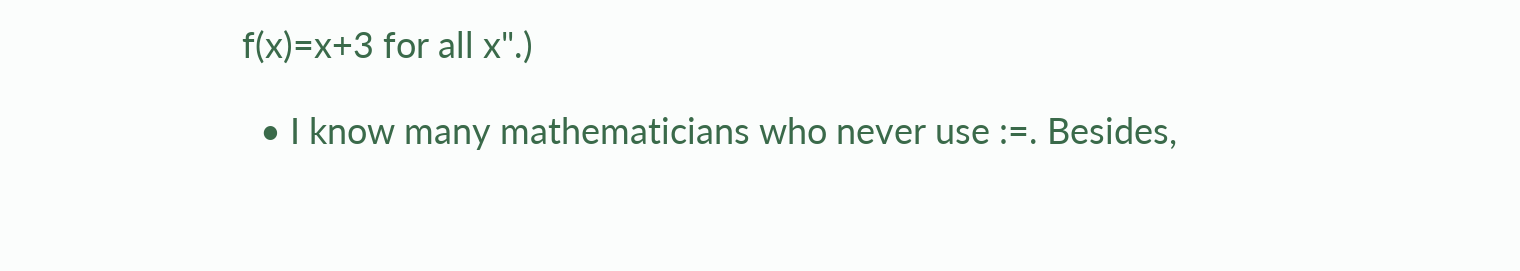f(x)=x+3 for all x".)

  • I know many mathematicians who never use :=. Besides,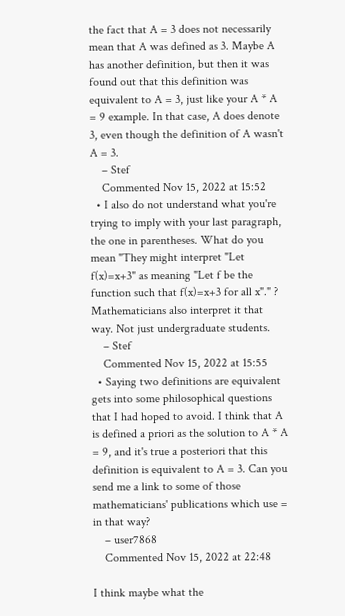the fact that A = 3 does not necessarily mean that A was defined as 3. Maybe A has another definition, but then it was found out that this definition was equivalent to A = 3, just like your A * A = 9 example. In that case, A does denote 3, even though the definition of A wasn't A = 3.
    – Stef
    Commented Nov 15, 2022 at 15:52
  • I also do not understand what you're trying to imply with your last paragraph, the one in parentheses. What do you mean "They might interpret "Let f(x)=x+3" as meaning "Let f be the function such that f(x)=x+3 for all x"." ? Mathematicians also interpret it that way. Not just undergraduate students.
    – Stef
    Commented Nov 15, 2022 at 15:55
  • Saying two definitions are equivalent gets into some philosophical questions that I had hoped to avoid. I think that A is defined a priori as the solution to A * A = 9, and it's true a posteriori that this definition is equivalent to A = 3. Can you send me a link to some of those mathematicians' publications which use = in that way?
    – user7868
    Commented Nov 15, 2022 at 22:48

I think maybe what the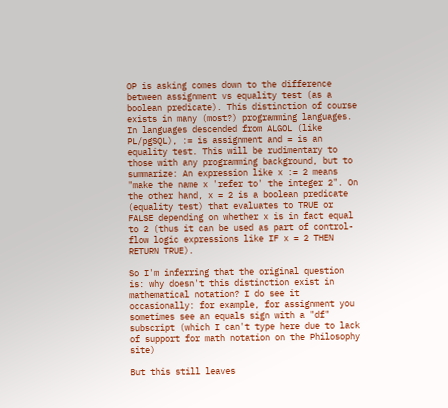OP is asking comes down to the difference between assignment vs equality test (as a boolean predicate). This distinction of course exists in many (most?) programming languages. In languages descended from ALGOL (like PL/pgSQL), := is assignment and = is an equality test. This will be rudimentary to those with any programming background, but to summarize: An expression like x := 2 means "make the name x 'refer to' the integer 2". On the other hand, x = 2 is a boolean predicate (equality test) that evaluates to TRUE or FALSE depending on whether x is in fact equal to 2 (thus it can be used as part of control-flow logic expressions like IF x = 2 THEN RETURN TRUE).

So I'm inferring that the original question is: why doesn't this distinction exist in mathematical notation? I do see it occasionally: for example, for assignment you sometimes see an equals sign with a "df" subscript (which I can't type here due to lack of support for math notation on the Philosophy site)

But this still leaves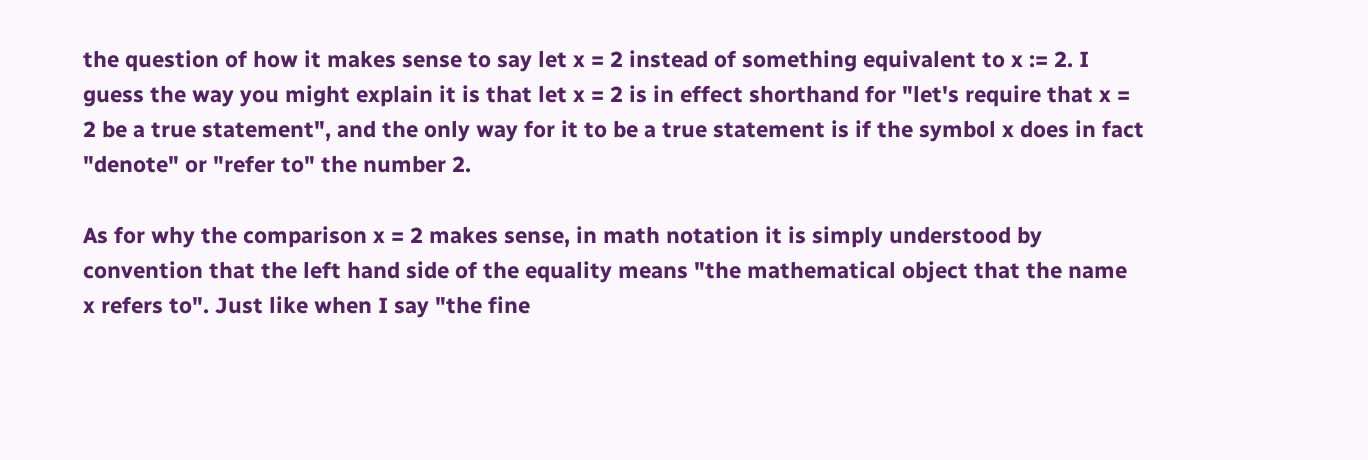the question of how it makes sense to say let x = 2 instead of something equivalent to x := 2. I guess the way you might explain it is that let x = 2 is in effect shorthand for "let's require that x = 2 be a true statement", and the only way for it to be a true statement is if the symbol x does in fact "denote" or "refer to" the number 2.

As for why the comparison x = 2 makes sense, in math notation it is simply understood by convention that the left hand side of the equality means "the mathematical object that the name x refers to". Just like when I say "the fine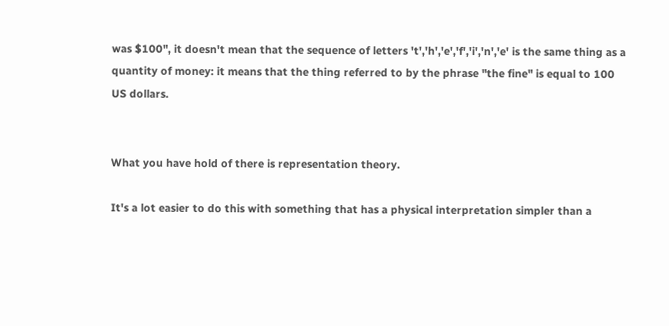was $100", it doesn't mean that the sequence of letters 't','h','e','f','i','n','e' is the same thing as a quantity of money: it means that the thing referred to by the phrase "the fine" is equal to 100 US dollars.


What you have hold of there is representation theory.

It's a lot easier to do this with something that has a physical interpretation simpler than a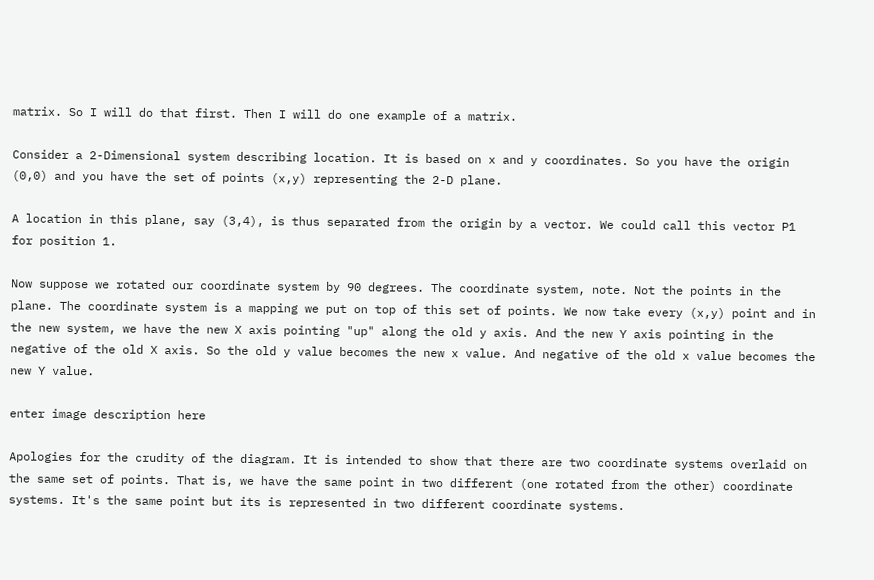matrix. So I will do that first. Then I will do one example of a matrix.

Consider a 2-Dimensional system describing location. It is based on x and y coordinates. So you have the origin (0,0) and you have the set of points (x,y) representing the 2-D plane.

A location in this plane, say (3,4), is thus separated from the origin by a vector. We could call this vector P1 for position 1.

Now suppose we rotated our coordinate system by 90 degrees. The coordinate system, note. Not the points in the plane. The coordinate system is a mapping we put on top of this set of points. We now take every (x,y) point and in the new system, we have the new X axis pointing "up" along the old y axis. And the new Y axis pointing in the negative of the old X axis. So the old y value becomes the new x value. And negative of the old x value becomes the new Y value.

enter image description here

Apologies for the crudity of the diagram. It is intended to show that there are two coordinate systems overlaid on the same set of points. That is, we have the same point in two different (one rotated from the other) coordinate systems. It's the same point but its is represented in two different coordinate systems.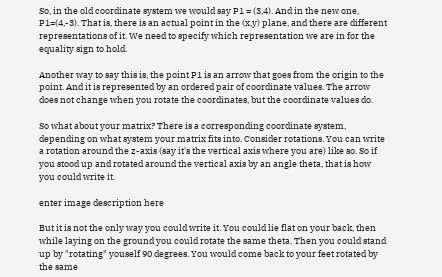So, in the old coordinate system we would say P1 = (3,4). And in the new one, P1=(4,-3). That is, there is an actual point in the (x,y) plane, and there are different representations of it. We need to specify which representation we are in for the equality sign to hold.

Another way to say this is, the point P1 is an arrow that goes from the origin to the point. And it is represented by an ordered pair of coordinate values. The arrow does not change when you rotate the coordinates, but the coordinate values do.

So what about your matrix? There is a corresponding coordinate system, depending on what system your matrix fits into. Consider rotations. You can write a rotation around the z-axis (say it's the vertical axis where you are) like so. So if you stood up and rotated around the vertical axis by an angle theta, that is how you could write it.

enter image description here

But it is not the only way you could write it. You could lie flat on your back, then while laying on the ground you could rotate the same theta. Then you could stand up by "rotating" youself 90 degrees. You would come back to your feet rotated by the same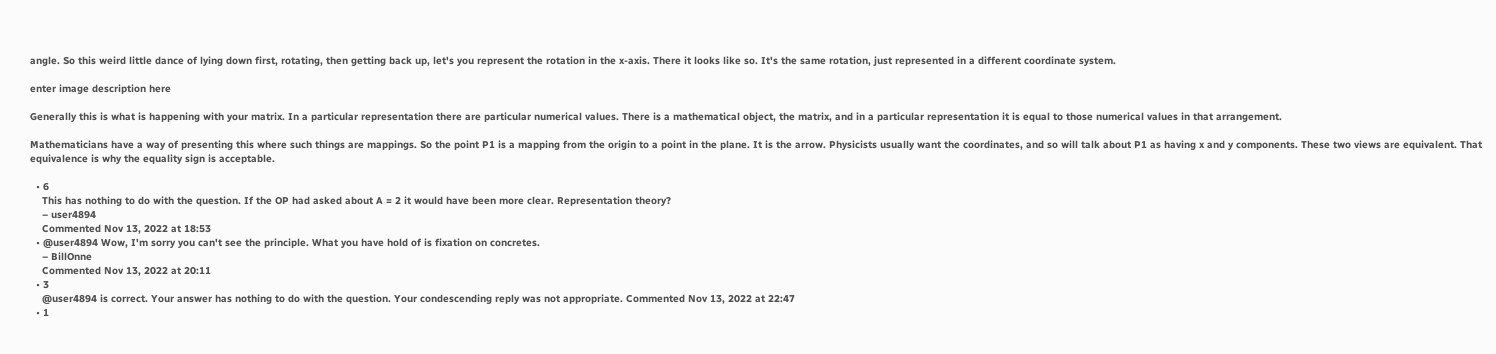angle. So this weird little dance of lying down first, rotating, then getting back up, let's you represent the rotation in the x-axis. There it looks like so. It's the same rotation, just represented in a different coordinate system.

enter image description here

Generally this is what is happening with your matrix. In a particular representation there are particular numerical values. There is a mathematical object, the matrix, and in a particular representation it is equal to those numerical values in that arrangement.

Mathematicians have a way of presenting this where such things are mappings. So the point P1 is a mapping from the origin to a point in the plane. It is the arrow. Physicists usually want the coordinates, and so will talk about P1 as having x and y components. These two views are equivalent. That equivalence is why the equality sign is acceptable.

  • 6
    This has nothing to do with the question. If the OP had asked about A = 2 it would have been more clear. Representation theory?
    – user4894
    Commented Nov 13, 2022 at 18:53
  • @user4894 Wow, I'm sorry you can't see the principle. What you have hold of is fixation on concretes.
    – BillOnne
    Commented Nov 13, 2022 at 20:11
  • 3
    @user4894 is correct. Your answer has nothing to do with the question. Your condescending reply was not appropriate. Commented Nov 13, 2022 at 22:47
  • 1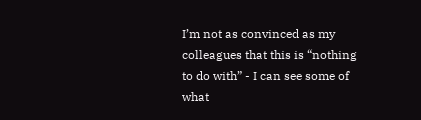I’m not as convinced as my colleagues that this is “nothing to do with” - I can see some of what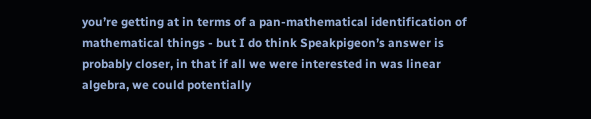you’re getting at in terms of a pan-mathematical identification of mathematical things - but I do think Speakpigeon’s answer is probably closer, in that if all we were interested in was linear algebra, we could potentially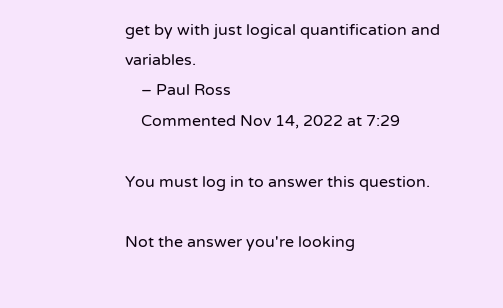get by with just logical quantification and variables.
    – Paul Ross
    Commented Nov 14, 2022 at 7:29

You must log in to answer this question.

Not the answer you're looking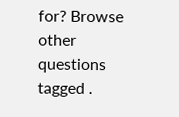for? Browse other questions tagged .